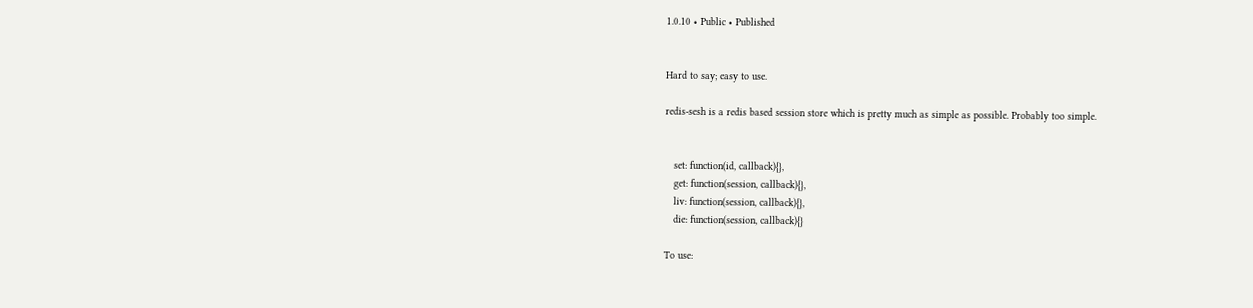1.0.10 • Public • Published


Hard to say; easy to use.

redis-sesh is a redis based session store which is pretty much as simple as possible. Probably too simple.


   set: function(id, callback){},
   get: function(session, callback){},
   liv: function(session, callback){},
   die: function(session, callback){}

To use: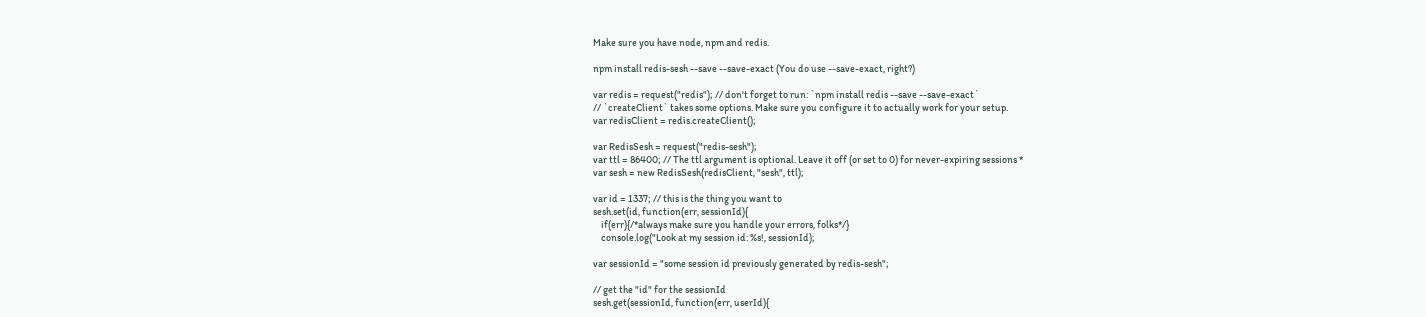Make sure you have node, npm and redis.

npm install redis-sesh --save --save-exact (You do use --save-exact, right?)

var redis = request("redis"); // don't forget to run: `npm install redis --save --save-exact`
// `createClient` takes some options. Make sure you configure it to actually work for your setup.
var redisClient = redis.createClient();

var RedisSesh = request("redis-sesh");
var ttl = 86400; // The ttl argument is optional. Leave it off (or set to 0) for never-expiring sessions *
var sesh = new RedisSesh(redisClient, "sesh", ttl);

var id = 1337; // this is the thing you want to
sesh.set(id, function(err, sessionId){
    if(err){/*always make sure you handle your errors, folks*/}
    console.log("Look at my session id: %s!, sessionId);

var sessionId = "some session id previously generated by redis-sesh";

// get the "id" for the sessionId
sesh.get(sessionId, function(err, userId){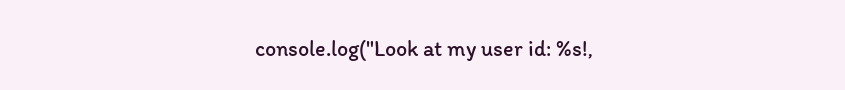console.log("Look at my user id: %s!,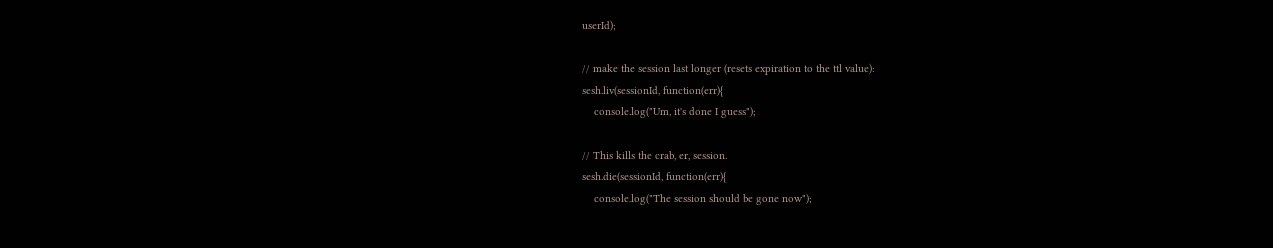userId);

// make the session last longer (resets expiration to the ttl value):
sesh.liv(sessionId, function(err){
    console.log("Um, it's done I guess");

// This kills the crab, er, session.
sesh.die(sessionId, function(err){
    console.log("The session should be gone now");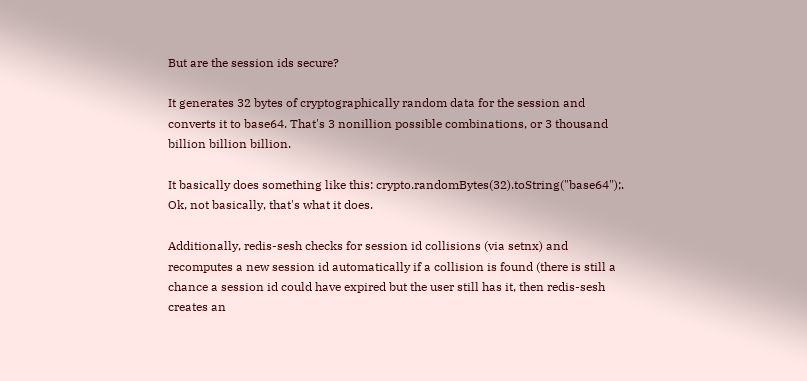But are the session ids secure?

It generates 32 bytes of cryptographically random data for the session and converts it to base64. That's 3 nonillion possible combinations, or 3 thousand billion billion billion.

It basically does something like this: crypto.randomBytes(32).toString("base64");. Ok, not basically, that's what it does.

Additionally, redis-sesh checks for session id collisions (via setnx) and recomputes a new session id automatically if a collision is found (there is still a chance a session id could have expired but the user still has it, then redis-sesh creates an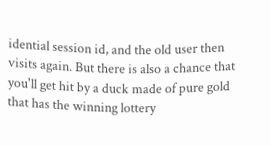idential session id, and the old user then visits again. But there is also a chance that you'll get hit by a duck made of pure gold that has the winning lottery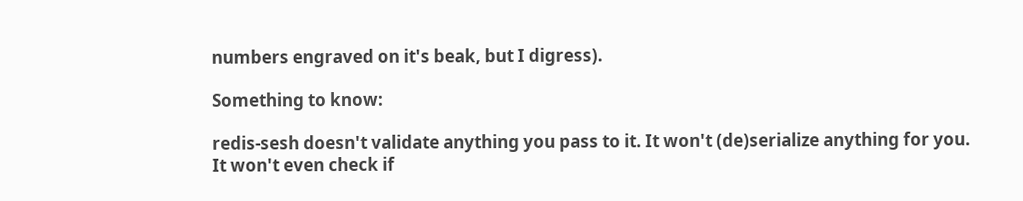numbers engraved on it's beak, but I digress).

Something to know:

redis-sesh doesn't validate anything you pass to it. It won't (de)serialize anything for you. It won't even check if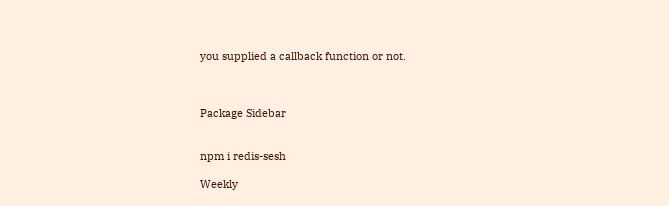you supplied a callback function or not.



Package Sidebar


npm i redis-sesh

Weekly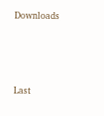Downloads






Last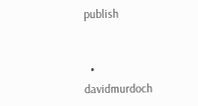publish


  • davidmurdoch